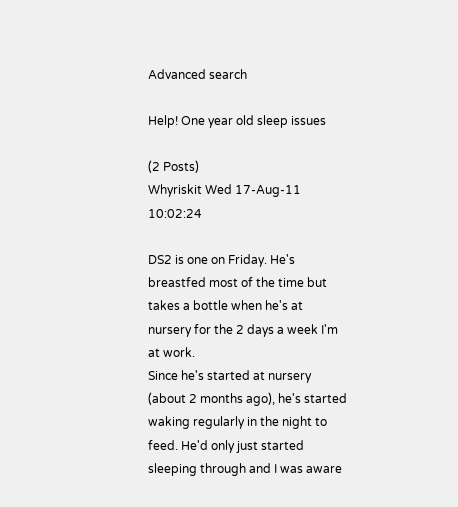Advanced search

Help! One year old sleep issues

(2 Posts)
Whyriskit Wed 17-Aug-11 10:02:24

DS2 is one on Friday. He's breastfed most of the time but takes a bottle when he's at nursery for the 2 days a week I'm at work.
Since he's started at nursery (about 2 months ago), he's started waking regularly in the night to feed. He'd only just started sleeping through and I was aware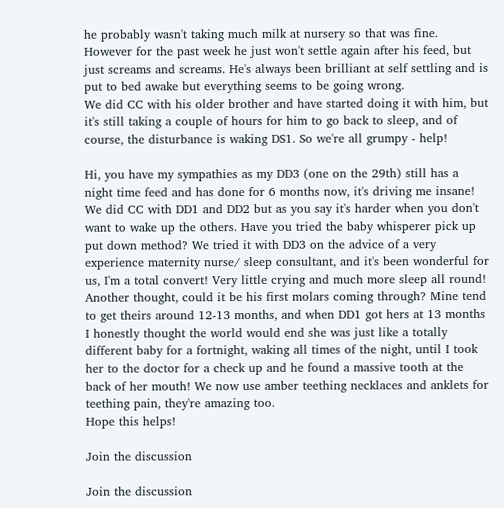he probably wasn't taking much milk at nursery so that was fine.
However for the past week he just won't settle again after his feed, but just screams and screams. He's always been brilliant at self settling and is put to bed awake but everything seems to be going wrong.
We did CC with his older brother and have started doing it with him, but it's still taking a couple of hours for him to go back to sleep, and of course, the disturbance is waking DS1. So we're all grumpy - help!

Hi, you have my sympathies as my DD3 (one on the 29th) still has a night time feed and has done for 6 months now, it's driving me insane! We did CC with DD1 and DD2 but as you say it's harder when you don't want to wake up the others. Have you tried the baby whisperer pick up put down method? We tried it with DD3 on the advice of a very experience maternity nurse/ sleep consultant, and it's been wonderful for us, I'm a total convert! Very little crying and much more sleep all round!
Another thought, could it be his first molars coming through? Mine tend to get theirs around 12-13 months, and when DD1 got hers at 13 months I honestly thought the world would end she was just like a totally different baby for a fortnight, waking all times of the night, until I took her to the doctor for a check up and he found a massive tooth at the back of her mouth! We now use amber teething necklaces and anklets for teething pain, they're amazing too.
Hope this helps!

Join the discussion

Join the discussion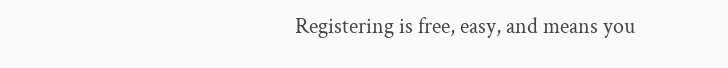Registering is free, easy, and means you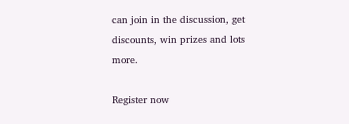can join in the discussion, get discounts, win prizes and lots more.

Register now